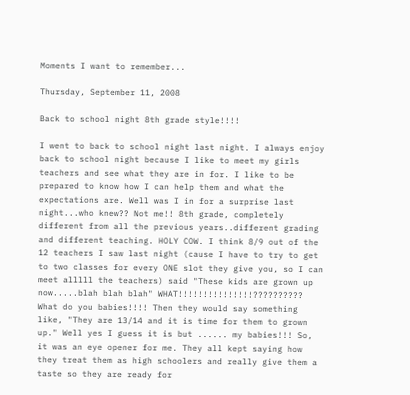Moments I want to remember...

Thursday, September 11, 2008

Back to school night 8th grade style!!!!

I went to back to school night last night. I always enjoy back to school night because I like to meet my girls teachers and see what they are in for. I like to be prepared to know how I can help them and what the expectations are. Well was I in for a surprise last night...who knew?? Not me!! 8th grade, completely different from all the previous years..different grading and different teaching. HOLY COW. I think 8/9 out of the 12 teachers I saw last night (cause I have to try to get to two classes for every ONE slot they give you, so I can meet alllll the teachers) said "These kids are grown up now.....blah blah blah" WHAT!!!!!!!!!!!!!!!?????????? What do you babies!!!! Then they would say something like, "They are 13/14 and it is time for them to grown up." Well yes I guess it is but ...... my babies!!! So, it was an eye opener for me. They all kept saying how they treat them as high schoolers and really give them a taste so they are ready for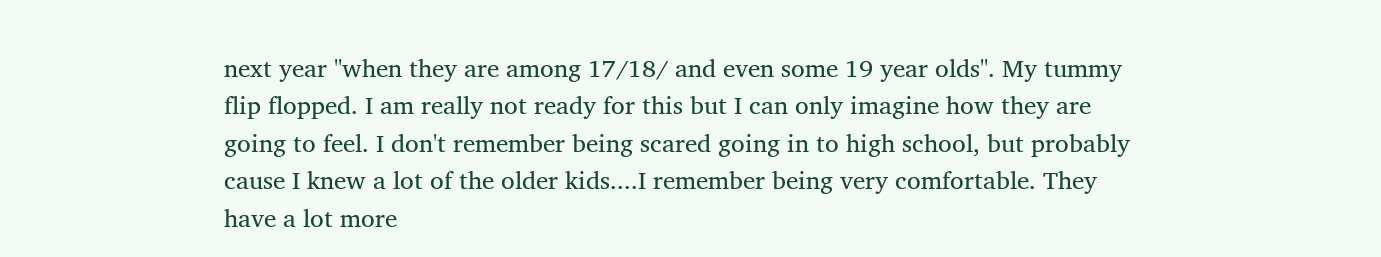next year "when they are among 17/18/ and even some 19 year olds". My tummy flip flopped. I am really not ready for this but I can only imagine how they are going to feel. I don't remember being scared going in to high school, but probably cause I knew a lot of the older kids....I remember being very comfortable. They have a lot more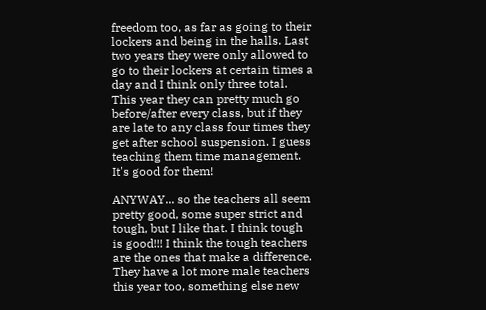freedom too, as far as going to their lockers and being in the halls. Last two years they were only allowed to go to their lockers at certain times a day and I think only three total. This year they can pretty much go before/after every class, but if they are late to any class four times they get after school suspension. I guess teaching them time management. It's good for them!

ANYWAY... so the teachers all seem pretty good, some super strict and tough, but I like that. I think tough is good!!! I think the tough teachers are the ones that make a difference. They have a lot more male teachers this year too, something else new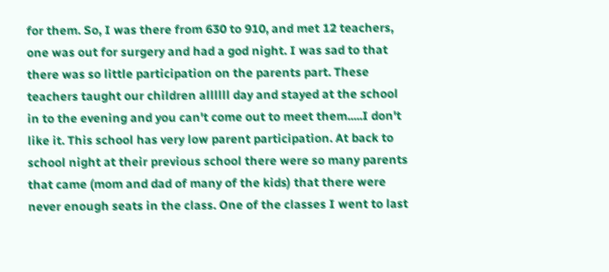for them. So, I was there from 630 to 910, and met 12 teachers, one was out for surgery and had a god night. I was sad to that there was so little participation on the parents part. These teachers taught our children allllll day and stayed at the school in to the evening and you can't come out to meet them.....I don't like it. This school has very low parent participation. At back to school night at their previous school there were so many parents that came (mom and dad of many of the kids) that there were never enough seats in the class. One of the classes I went to last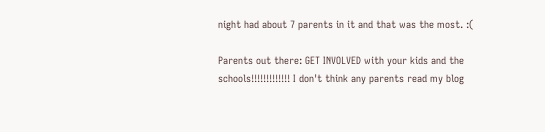night had about 7 parents in it and that was the most. :(

Parents out there: GET INVOLVED with your kids and the schools!!!!!!!!!!!!! I don't think any parents read my blog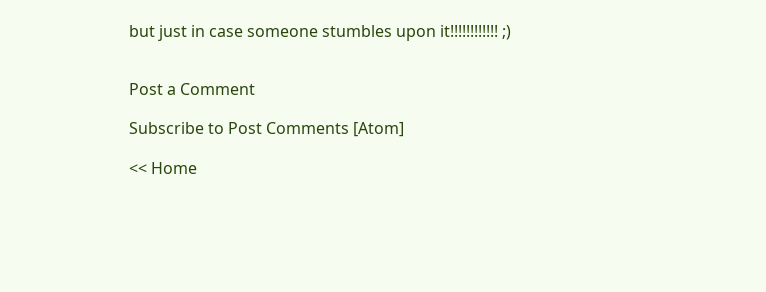but just in case someone stumbles upon it!!!!!!!!!!!! ;)


Post a Comment

Subscribe to Post Comments [Atom]

<< Home